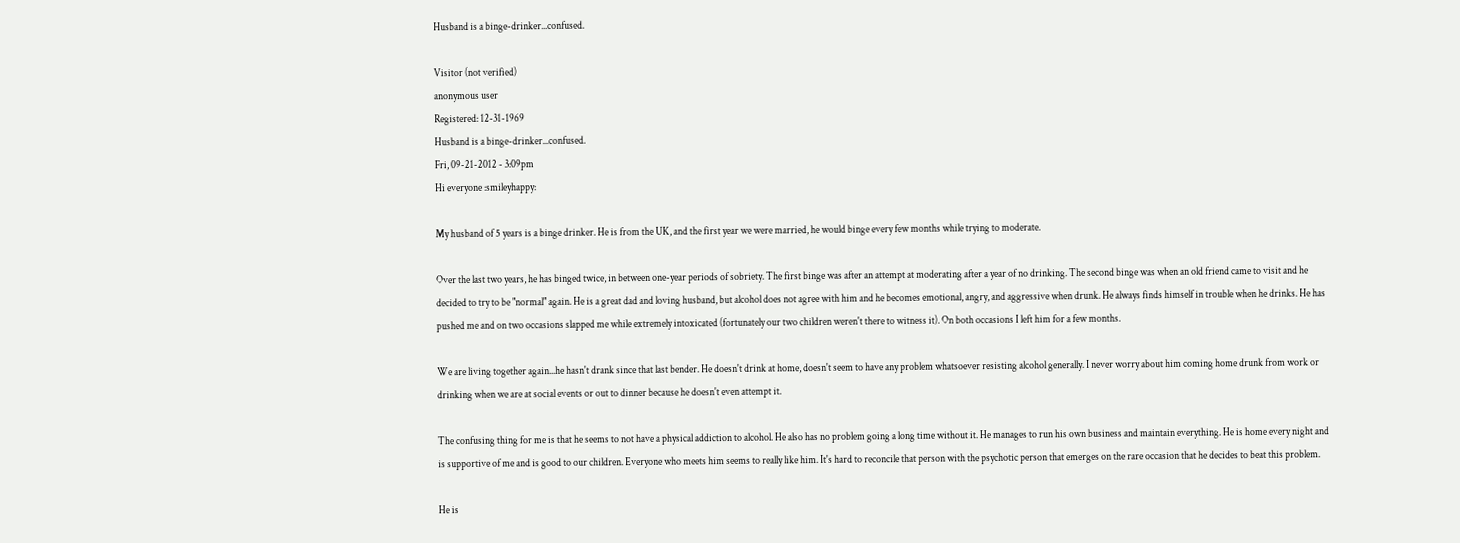Husband is a binge-drinker...confused.

Visitor (not verified)
anonymous user
Registered: 12-31-1969
Husband is a binge-drinker...confused.
Fri, 09-21-2012 - 3:09pm
Hi everyone :smileyhappy:

My husband of 5 years is a binge drinker. He is from the UK, and the first year we were married, he would binge every few months while trying to moderate.

Over the last two years, he has binged twice, in between one-year periods of sobriety. The first binge was after an attempt at moderating after a year of no drinking. The second binge was when an old friend came to visit and he decided to try to be "normal" again. He is a great dad and loving husband, but alcohol does not agree with him and he becomes emotional, angry, and aggressive when drunk. He always finds himself in trouble when he drinks. He has pushed me and on two occasions slapped me while extremely intoxicated (fortunately our two children weren't there to witness it). On both occasions I left him for a few months.

We are living together again...he hasn't drank since that last bender. He doesn't drink at home, doesn't seem to have any problem whatsoever resisting alcohol generally. I never worry about him coming home drunk from work or drinking when we are at social events or out to dinner because he doesn't even attempt it.

The confusing thing for me is that he seems to not have a physical addiction to alcohol. He also has no problem going a long time without it. He manages to run his own business and maintain everything. He is home every night and is supportive of me and is good to our children. Everyone who meets him seems to really like him. It's hard to reconcile that person with the psychotic person that emerges on the rare occasion that he decides to beat this problem.

He is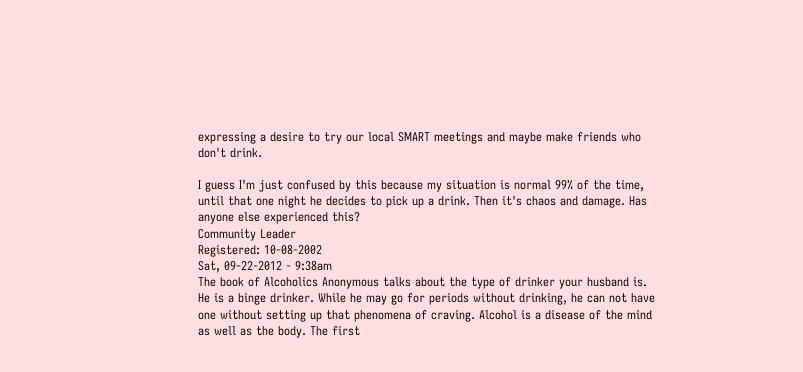expressing a desire to try our local SMART meetings and maybe make friends who don't drink.

I guess I'm just confused by this because my situation is normal 99% of the time, until that one night he decides to pick up a drink. Then it's chaos and damage. Has anyone else experienced this?
Community Leader
Registered: 10-08-2002
Sat, 09-22-2012 - 9:38am
The book of Alcoholics Anonymous talks about the type of drinker your husband is. He is a binge drinker. While he may go for periods without drinking, he can not have one without setting up that phenomena of craving. Alcohol is a disease of the mind as well as the body. The first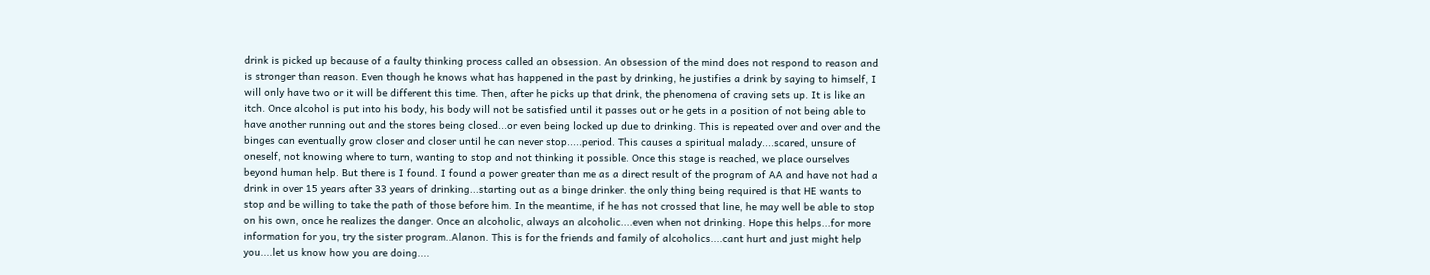drink is picked up because of a faulty thinking process called an obsession. An obsession of the mind does not respond to reason and is stronger than reason. Even though he knows what has happened in the past by drinking, he justifies a drink by saying to himself, I will only have two or it will be different this time. Then, after he picks up that drink, the phenomena of craving sets up. It is like an itch. Once alcohol is put into his body, his body will not be satisfied until it passes out or he gets in a position of not being able to have another running out and the stores being closed...or even being locked up due to drinking. This is repeated over and over and the binges can eventually grow closer and closer until he can never stop.....period. This causes a spiritual malady....scared, unsure of oneself, not knowing where to turn, wanting to stop and not thinking it possible. Once this stage is reached, we place ourselves beyond human help. But there is I found. I found a power greater than me as a direct result of the program of AA and have not had a drink in over 15 years after 33 years of drinking...starting out as a binge drinker. the only thing being required is that HE wants to stop and be willing to take the path of those before him. In the meantime, if he has not crossed that line, he may well be able to stop on his own, once he realizes the danger. Once an alcoholic, always an alcoholic....even when not drinking. Hope this helps...for more information for you, try the sister program..Alanon. This is for the friends and family of alcoholics....cant hurt and just might help you....let us know how you are doing....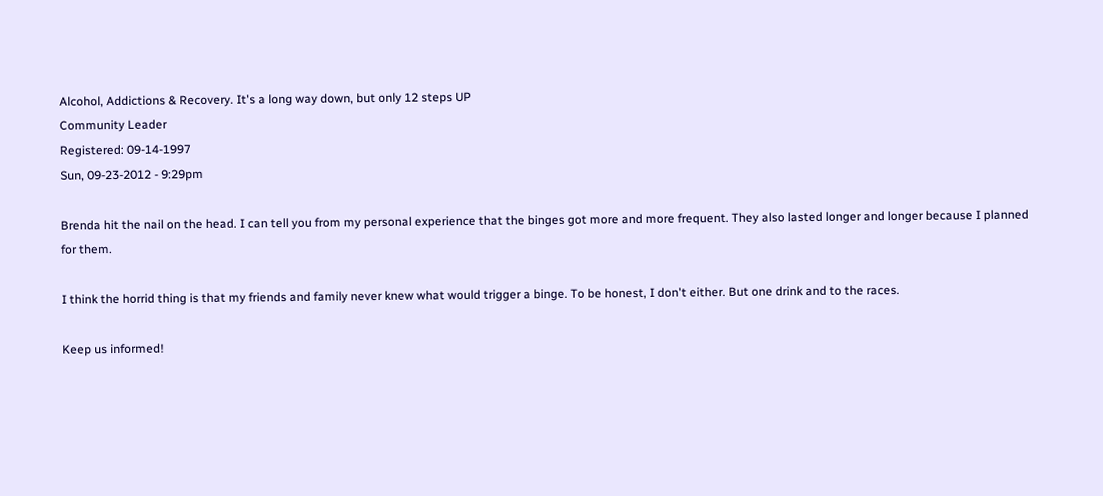Alcohol, Addictions & Recovery. It's a long way down, but only 12 steps UP
Community Leader
Registered: 09-14-1997
Sun, 09-23-2012 - 9:29pm

Brenda hit the nail on the head. I can tell you from my personal experience that the binges got more and more frequent. They also lasted longer and longer because I planned for them.

I think the horrid thing is that my friends and family never knew what would trigger a binge. To be honest, I don't either. But one drink and to the races.

Keep us informed!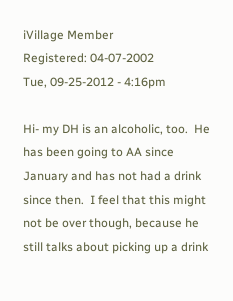iVillage Member
Registered: 04-07-2002
Tue, 09-25-2012 - 4:16pm

Hi- my DH is an alcoholic, too.  He has been going to AA since January and has not had a drink since then.  I feel that this might not be over though, because he still talks about picking up a drink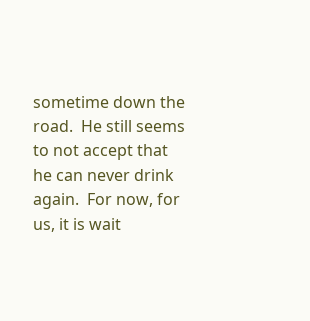sometime down the road.  He still seems to not accept that he can never drink again.  For now, for us, it is wait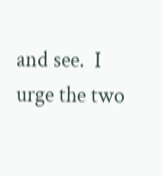and see.  I urge the two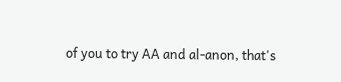of you to try AA and al-anon, that's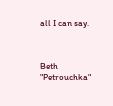all I can say.



Beth "Petrouchka"